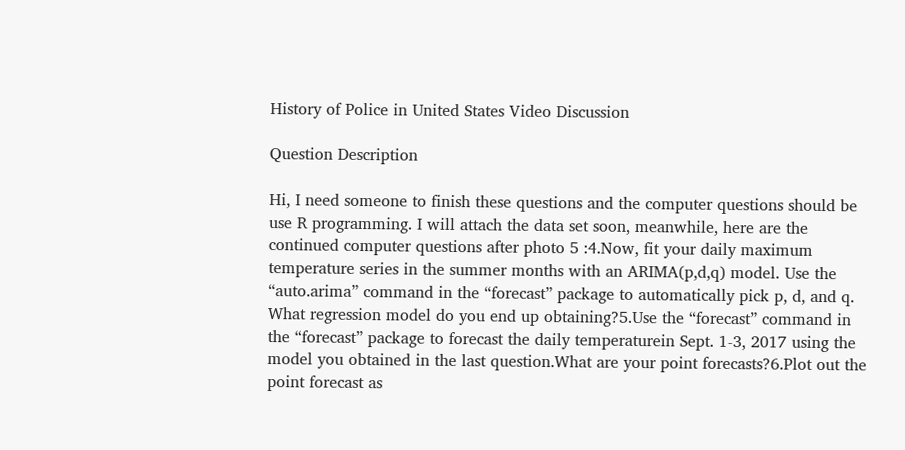History of Police in United States Video Discussion

Question Description

Hi, I need someone to finish these questions and the computer questions should be use R programming. I will attach the data set soon, meanwhile, here are the continued computer questions after photo 5 :4.Now, fit your daily maximum temperature series in the summer months with an ARIMA(p,d,q) model. Use the “auto.arima” command in the “forecast” package to automatically pick p, d, and q. What regression model do you end up obtaining?5.Use the “forecast” command in the “forecast” package to forecast the daily temperaturein Sept. 1-3, 2017 using the model you obtained in the last question.What are your point forecasts?6.Plot out the point forecast as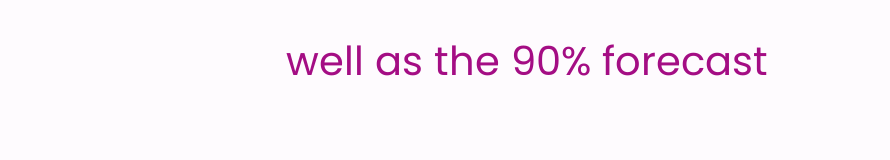well as the 90% forecast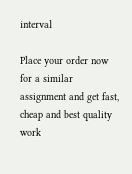interval

Place your order now for a similar assignment and get fast, cheap and best quality work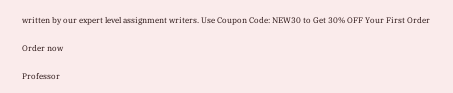written by our expert level assignment writers. Use Coupon Code: NEW30 to Get 30% OFF Your First Order

Order now

Professor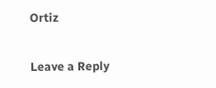Ortiz

Leave a Reply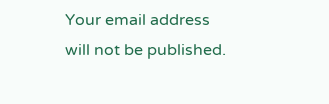Your email address will not be published.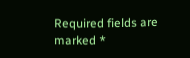Required fields are marked *